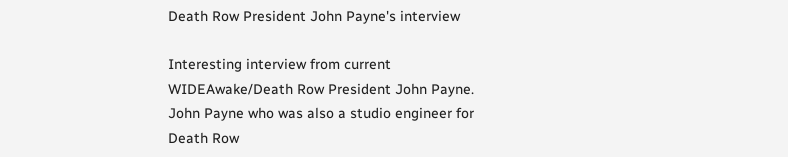Death Row President John Payne's interview

Interesting interview from current WIDEAwake/Death Row President John Payne. John Payne who was also a studio engineer for Death Row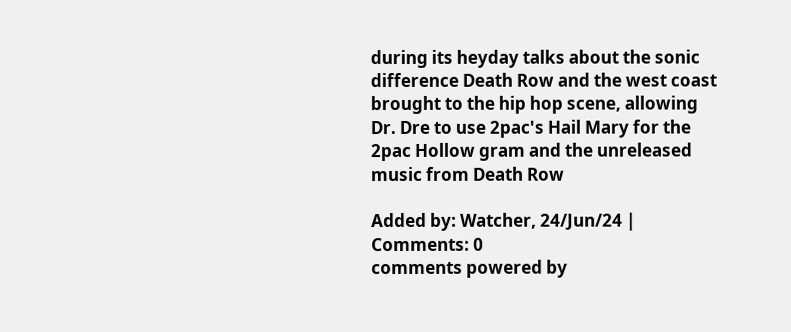during its heyday talks about the sonic difference Death Row and the west coast brought to the hip hop scene, allowing Dr. Dre to use 2pac's Hail Mary for the 2pac Hollow gram and the unreleased music from Death Row

Added by: Watcher, 24/Jun/24 | Comments: 0
comments powered by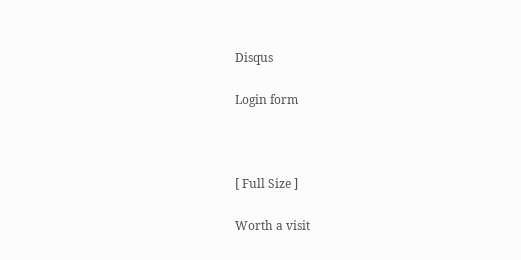Disqus

Login form



[ Full Size ]

Worth a visit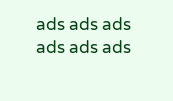ads ads ads ads ads ads